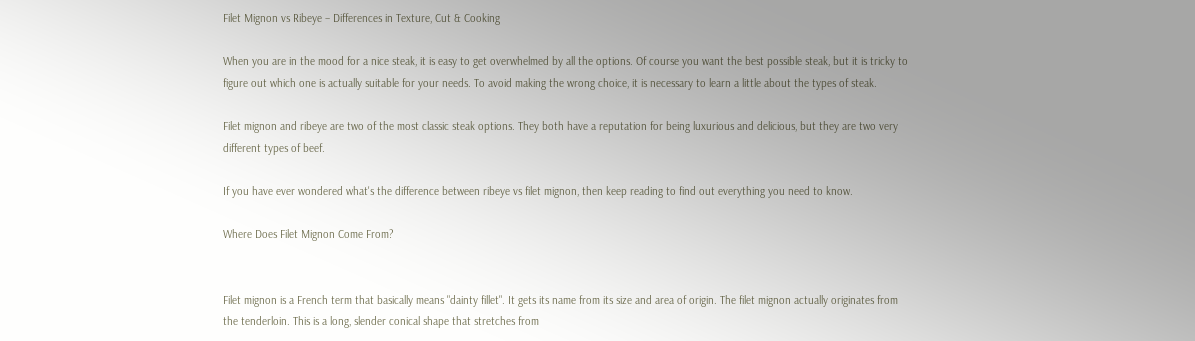Filet Mignon vs Ribeye – Differences in Texture, Cut & Cooking

When you are in the mood for a nice steak, it is easy to get overwhelmed by all the options. Of course you want the best possible steak, but it is tricky to figure out which one is actually suitable for your needs. To avoid making the wrong choice, it is necessary to learn a little about the types of steak.

Filet mignon and ribeye are two of the most classic steak options. They both have a reputation for being luxurious and delicious, but they are two very different types of beef.

If you have ever wondered what's the difference between ribeye vs filet mignon, then keep reading to find out everything you need to know.

Where Does Filet Mignon Come From?


Filet mignon is a French term that basically means "dainty fillet". It gets its name from its size and area of origin. The filet mignon actually originates from the tenderloin. This is a long, slender conical shape that stretches from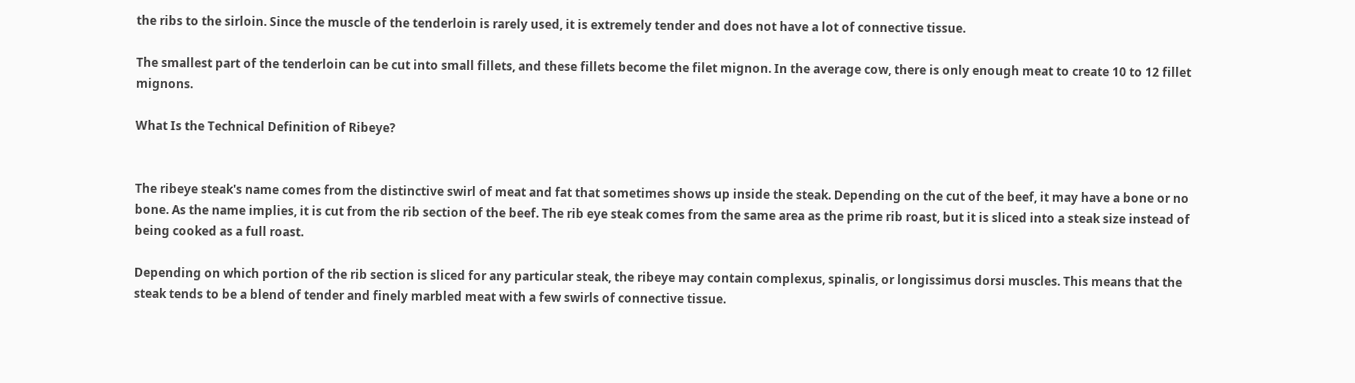the ribs to the sirloin. Since the muscle of the tenderloin is rarely used, it is extremely tender and does not have a lot of connective tissue.

The smallest part of the tenderloin can be cut into small fillets, and these fillets become the filet mignon. In the average cow, there is only enough meat to create 10 to 12 fillet mignons.

What Is the Technical Definition of Ribeye?


The ribeye steak's name comes from the distinctive swirl of meat and fat that sometimes shows up inside the steak. Depending on the cut of the beef, it may have a bone or no bone. As the name implies, it is cut from the rib section of the beef. The rib eye steak comes from the same area as the prime rib roast, but it is sliced into a steak size instead of being cooked as a full roast.

Depending on which portion of the rib section is sliced for any particular steak, the ribeye may contain complexus, spinalis, or longissimus dorsi muscles. This means that the steak tends to be a blend of tender and finely marbled meat with a few swirls of connective tissue.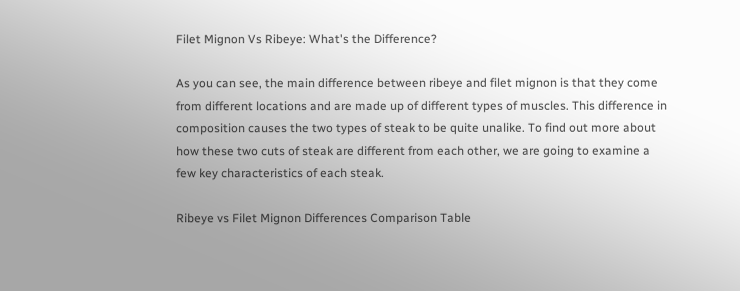Filet Mignon Vs Ribeye: What's the Difference?

As you can see, the main difference between ribeye and filet mignon is that they come from different locations and are made up of different types of muscles. This difference in composition causes the two types of steak to be quite unalike. To find out more about how these two cuts of steak are different from each other, we are going to examine a few key characteristics of each steak.

Ribeye vs Filet Mignon Differences Comparison Table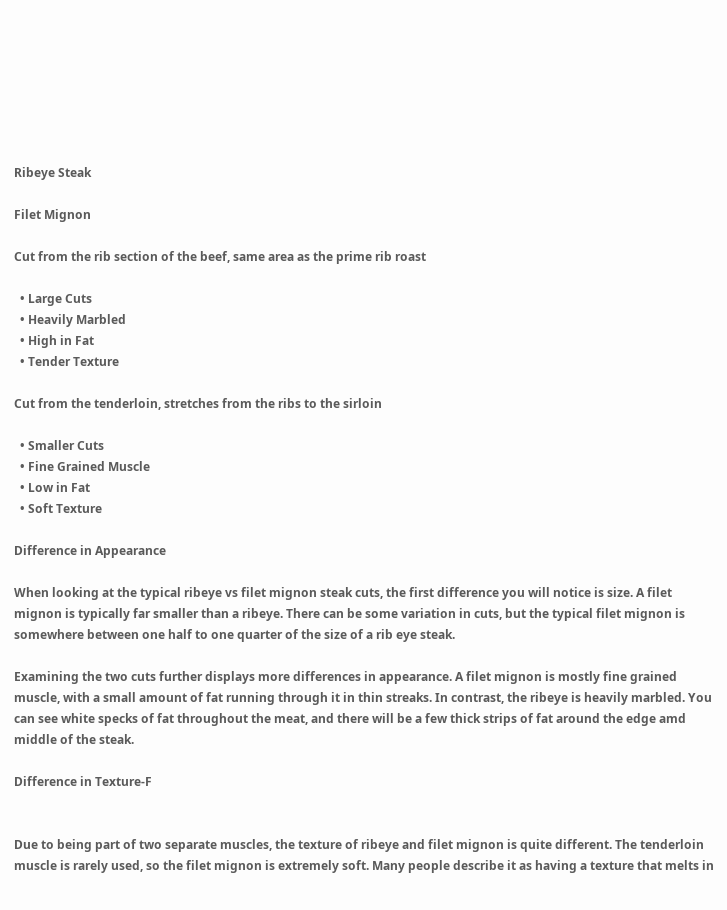Ribeye Steak

Filet Mignon

Cut from the rib section of the beef, same area as the prime rib roast

  • Large Cuts
  • Heavily Marbled
  • High in Fat
  • Tender Texture

Cut from the tenderloin, stretches from the ribs to the sirloin

  • Smaller Cuts
  • Fine Grained Muscle
  • Low in Fat
  • Soft Texture

Difference in Appearance

When looking at the typical ribeye vs filet mignon steak cuts, the first difference you will notice is size. A filet mignon is typically far smaller than a ribeye. There can be some variation in cuts, but the typical filet mignon is somewhere between one half to one quarter of the size of a rib eye steak.

Examining the two cuts further displays more differences in appearance. A filet mignon is mostly fine grained muscle, with a small amount of fat running through it in thin streaks. In contrast, the ribeye is heavily marbled. You can see white specks of fat throughout the meat, and there will be a few thick strips of fat around the edge amd middle of the steak.

Difference in Texture-F


Due to being part of two separate muscles, the texture of ribeye and filet mignon is quite different. The tenderloin muscle is rarely used, so the filet mignon is extremely soft. Many people describe it as having a texture that melts in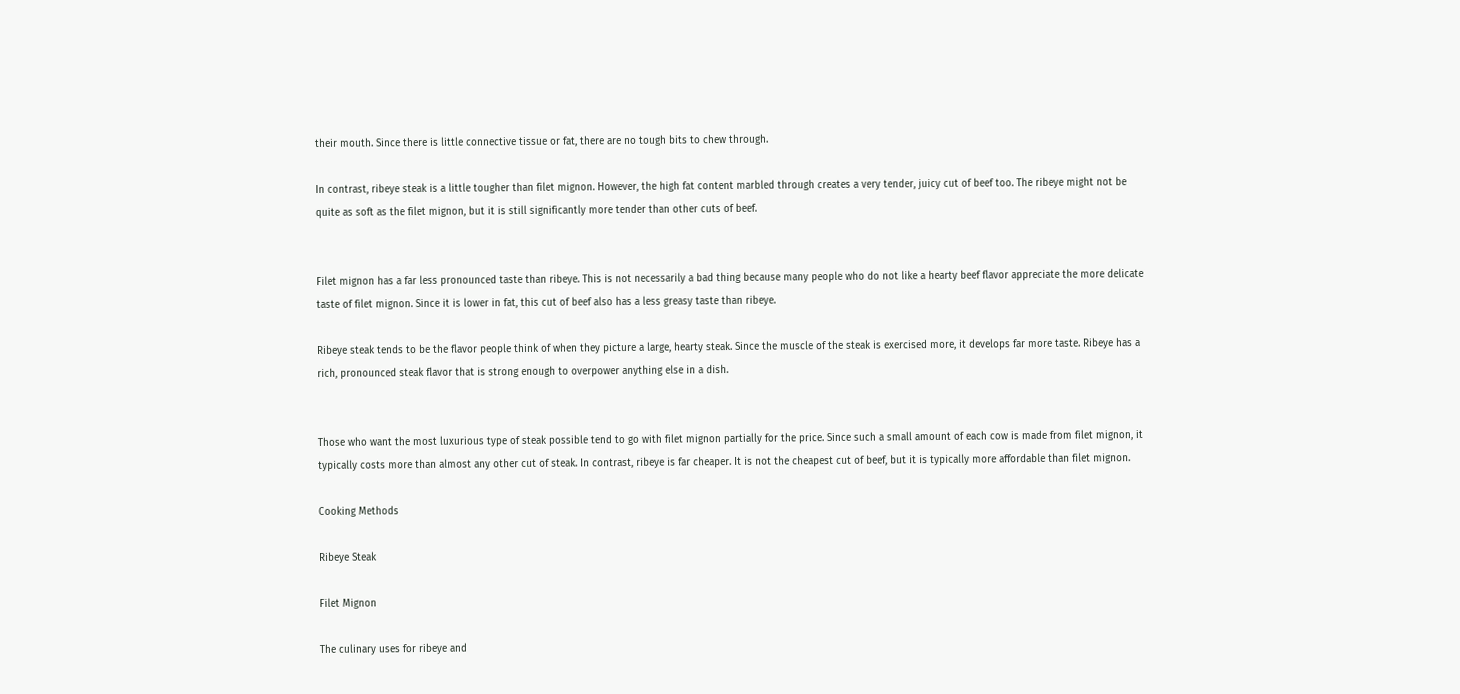their mouth. Since there is little connective tissue or fat, there are no tough bits to chew through.

In contrast, ribeye steak is a little tougher than filet mignon. However, the high fat content marbled through creates a very tender, juicy cut of beef too. The ribeye might not be quite as soft as the filet mignon, but it is still significantly more tender than other cuts of beef.


Filet mignon has a far less pronounced taste than ribeye. This is not necessarily a bad thing because many people who do not like a hearty beef flavor appreciate the more delicate taste of filet mignon. Since it is lower in fat, this cut of beef also has a less greasy taste than ribeye.

Ribeye steak tends to be the flavor people think of when they picture a large, hearty steak. Since the muscle of the steak is exercised more, it develops far more taste. Ribeye has a rich, pronounced steak flavor that is strong enough to overpower anything else in a dish.


Those who want the most luxurious type of steak possible tend to go with filet mignon partially for the price. Since such a small amount of each cow is made from filet mignon, it typically costs more than almost any other cut of steak. In contrast, ribeye is far cheaper. It is not the cheapest cut of beef, but it is typically more affordable than filet mignon.

Cooking Methods

Ribeye Steak

Filet Mignon

The culinary uses for ribeye and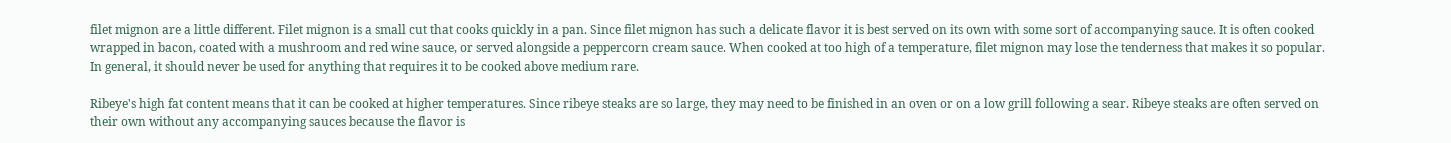filet mignon are a little different. Filet mignon is a small cut that cooks quickly in a pan. Since filet mignon has such a delicate flavor it is best served on its own with some sort of accompanying sauce. It is often cooked wrapped in bacon, coated with a mushroom and red wine sauce, or served alongside a peppercorn cream sauce. When cooked at too high of a temperature, filet mignon may lose the tenderness that makes it so popular. In general, it should never be used for anything that requires it to be cooked above medium rare.

Ribeye's high fat content means that it can be cooked at higher temperatures. Since ribeye steaks are so large, they may need to be finished in an oven or on a low grill following a sear. Ribeye steaks are often served on their own without any accompanying sauces because the flavor is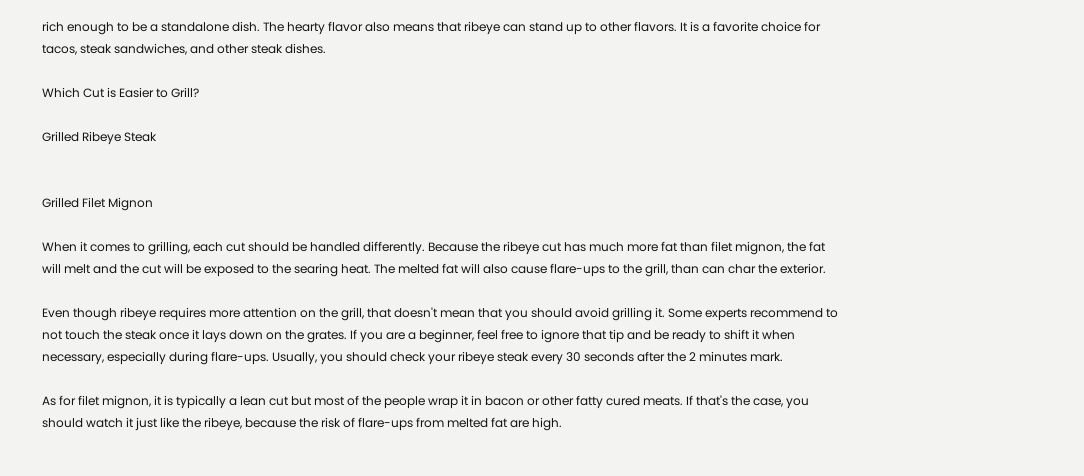rich enough to be a standalone dish. The hearty flavor also means that ribeye can stand up to other flavors. It is a favorite choice for tacos, steak sandwiches, and other steak dishes.

Which Cut is Easier to Grill?

Grilled Ribeye Steak


Grilled Filet Mignon

When it comes to grilling, each cut should be handled differently. Because the ribeye cut has much more fat than filet mignon, the fat will melt and the cut will be exposed to the searing heat. The melted fat will also cause flare-ups to the grill, than can char the exterior.

Even though ribeye requires more attention on the grill, that doesn't mean that you should avoid grilling it. Some experts recommend to not touch the steak once it lays down on the grates. If you are a beginner, feel free to ignore that tip and be ready to shift it when necessary, especially during flare-ups. Usually, you should check your ribeye steak every 30 seconds after the 2 minutes mark.

As for filet mignon, it is typically a lean cut but most of the people wrap it in bacon or other fatty cured meats. If that's the case, you should watch it just like the ribeye, because the risk of flare-ups from melted fat are high.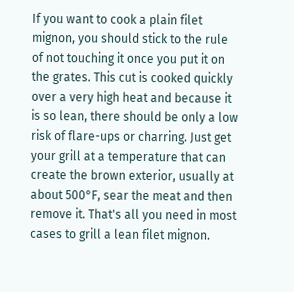If you want to cook a plain filet mignon, you should stick to the rule of not touching it once you put it on the grates. This cut is cooked quickly over a very high heat and because it is so lean, there should be only a low risk of flare-ups or charring. Just get your grill at a temperature that can create the brown exterior, usually at about 500°F, sear the meat and then remove it. That's all you need in most cases to grill a lean filet mignon.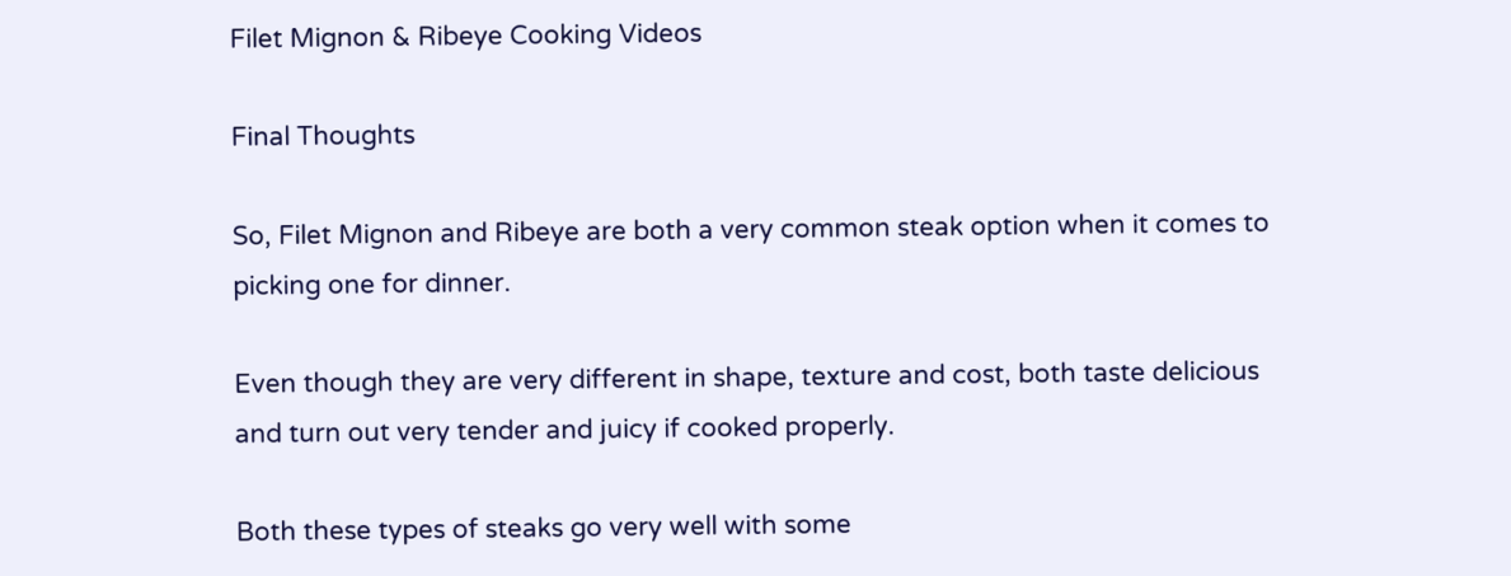Filet Mignon & Ribeye Cooking Videos

Final Thoughts

So, Filet Mignon and Ribeye are both a very common steak option when it comes to picking one for dinner.

Even though they are very different in shape, texture and cost, both taste delicious and turn out very tender and juicy if cooked properly.

Both these types of steaks go very well with some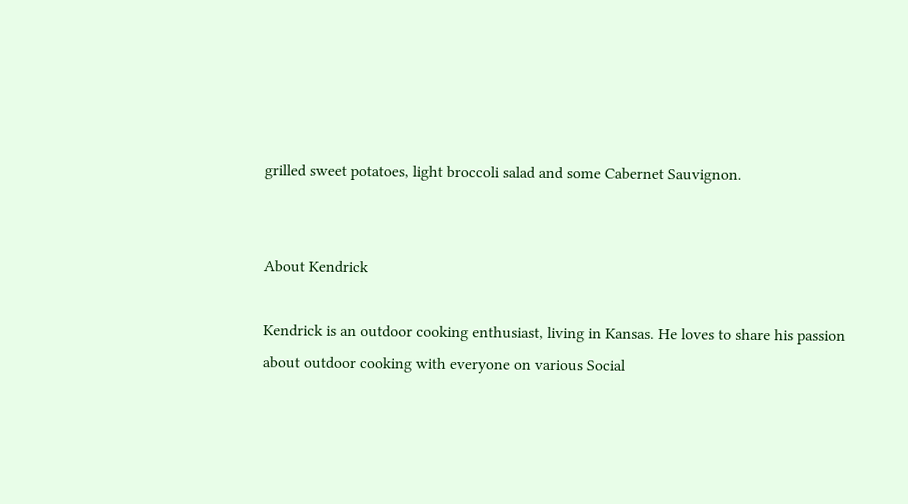grilled sweet potatoes, light broccoli salad and some Cabernet Sauvignon.


About Kendrick

Kendrick is an outdoor cooking enthusiast, living in Kansas. He loves to share his passion about outdoor cooking with everyone on various Social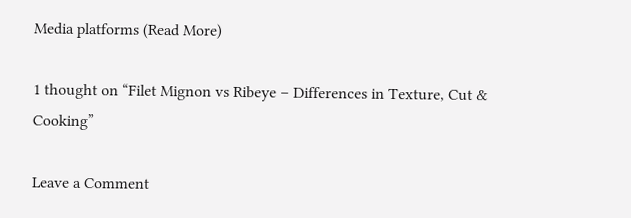Media platforms (Read More)

1 thought on “Filet Mignon vs Ribeye – Differences in Texture, Cut & Cooking”

Leave a Comment